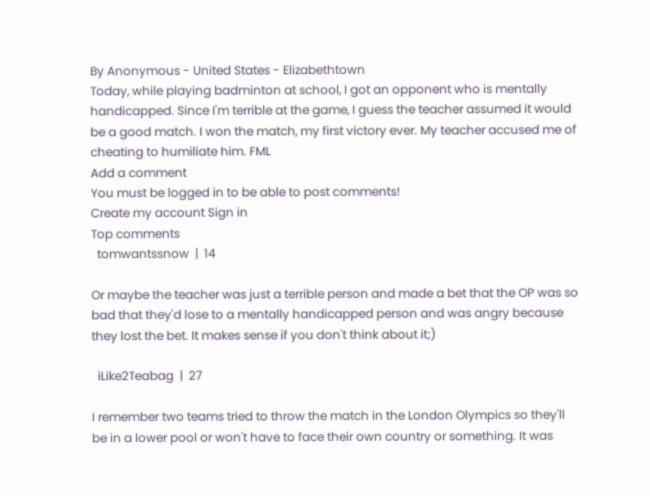By Anonymous - United States - Elizabethtown
Today, while playing badminton at school, I got an opponent who is mentally handicapped. Since I'm terrible at the game, I guess the teacher assumed it would be a good match. I won the match, my first victory ever. My teacher accused me of cheating to humiliate him. FML
Add a comment
You must be logged in to be able to post comments!
Create my account Sign in
Top comments
  tomwantssnow  |  14

Or maybe the teacher was just a terrible person and made a bet that the OP was so bad that they'd lose to a mentally handicapped person and was angry because they lost the bet. It makes sense if you don't think about it;)

  iLike2Teabag  |  27

I remember two teams tried to throw the match in the London Olympics so they'll be in a lower pool or won't have to face their own country or something. It was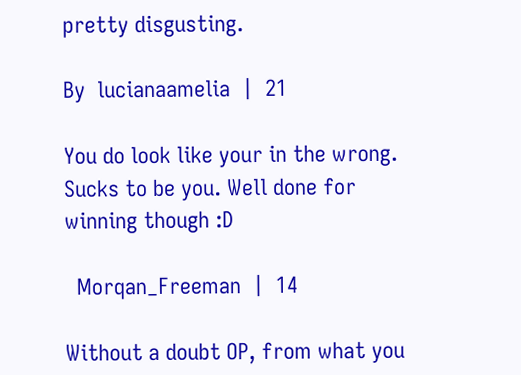pretty disgusting.

By  lucianaamelia  |  21

You do look like your in the wrong. Sucks to be you. Well done for winning though :D

  Morqan_Freeman  |  14

Without a doubt OP, from what you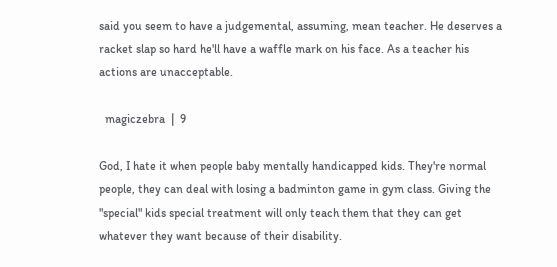said you seem to have a judgemental, assuming, mean teacher. He deserves a racket slap so hard he'll have a waffle mark on his face. As a teacher his actions are unacceptable.

  magiczebra  |  9

God, I hate it when people baby mentally handicapped kids. They're normal people, they can deal with losing a badminton game in gym class. Giving the "special" kids special treatment will only teach them that they can get whatever they want because of their disability.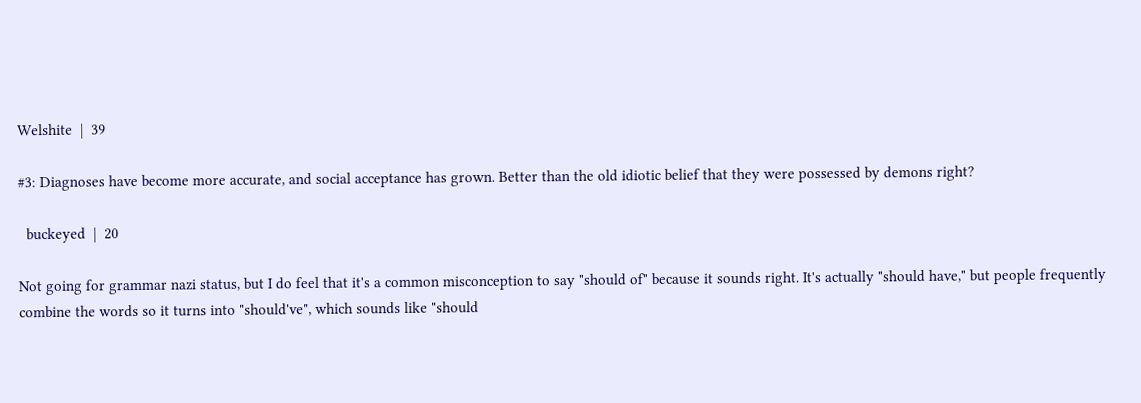Welshite  |  39

#3: Diagnoses have become more accurate, and social acceptance has grown. Better than the old idiotic belief that they were possessed by demons right?

  buckeyed  |  20

Not going for grammar nazi status, but I do feel that it's a common misconception to say "should of" because it sounds right. It's actually "should have," but people frequently combine the words so it turns into "should've", which sounds like "should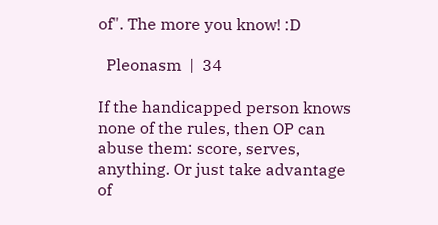of". The more you know! :D

  Pleonasm  |  34

If the handicapped person knows none of the rules, then OP can abuse them: score, serves, anything. Or just take advantage of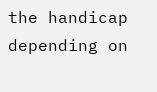the handicap depending on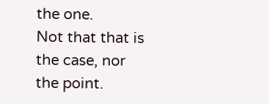the one.
Not that that is the case, nor the point.